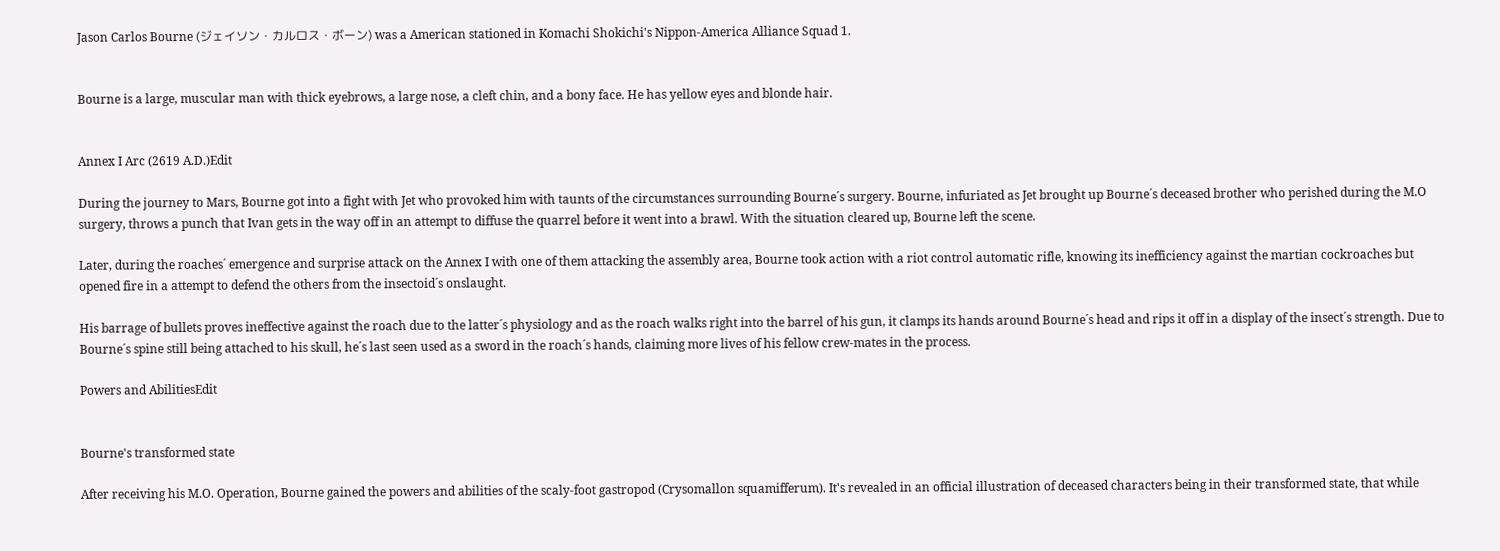Jason Carlos Bourne (ジェイソン・カルロス・ボーン) was a American stationed in Komachi Shokichi's Nippon-America Alliance Squad 1.


Bourne is a large, muscular man with thick eyebrows, a large nose, a cleft chin, and a bony face. He has yellow eyes and blonde hair.


Annex I Arc (2619 A.D.)Edit

During the journey to Mars, Bourne got into a fight with Jet who provoked him with taunts of the circumstances surrounding Bourne´s surgery. Bourne, infuriated as Jet brought up Bourne´s deceased brother who perished during the M.O surgery, throws a punch that Ivan gets in the way off in an attempt to diffuse the quarrel before it went into a brawl. With the situation cleared up, Bourne left the scene.

Later, during the roaches´ emergence and surprise attack on the Annex I with one of them attacking the assembly area, Bourne took action with a riot control automatic rifle, knowing its inefficiency against the martian cockroaches but opened fire in a attempt to defend the others from the insectoid´s onslaught.

His barrage of bullets proves ineffective against the roach due to the latter´s physiology and as the roach walks right into the barrel of his gun, it clamps its hands around Bourne´s head and rips it off in a display of the insect´s strength. Due to Bourne´s spine still being attached to his skull, he´s last seen used as a sword in the roach´s hands, claiming more lives of his fellow crew-mates in the process.

Powers and AbilitiesEdit


Bourne's transformed state

After receiving his M.O. Operation, Bourne gained the powers and abilities of the scaly-foot gastropod (Crysomallon squamifferum). It's revealed in an official illustration of deceased characters being in their transformed state, that while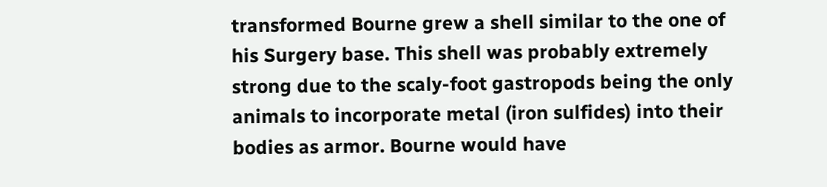transformed Bourne grew a shell similar to the one of his Surgery base. This shell was probably extremely strong due to the scaly-foot gastropods being the only animals to incorporate metal (iron sulfides) into their bodies as armor. Bourne would have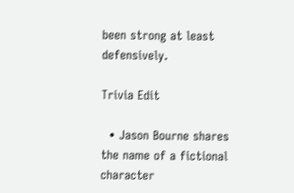been strong at least defensively.

Trivia Edit

  • Jason Bourne shares the name of a fictional character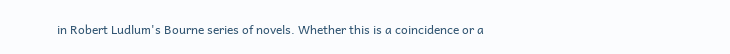in Robert Ludlum's Bourne series of novels. Whether this is a coincidence or a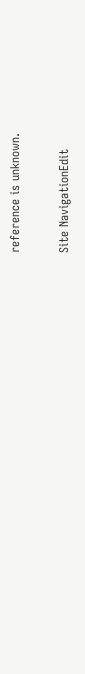reference is unknown.

Site NavigationEdit